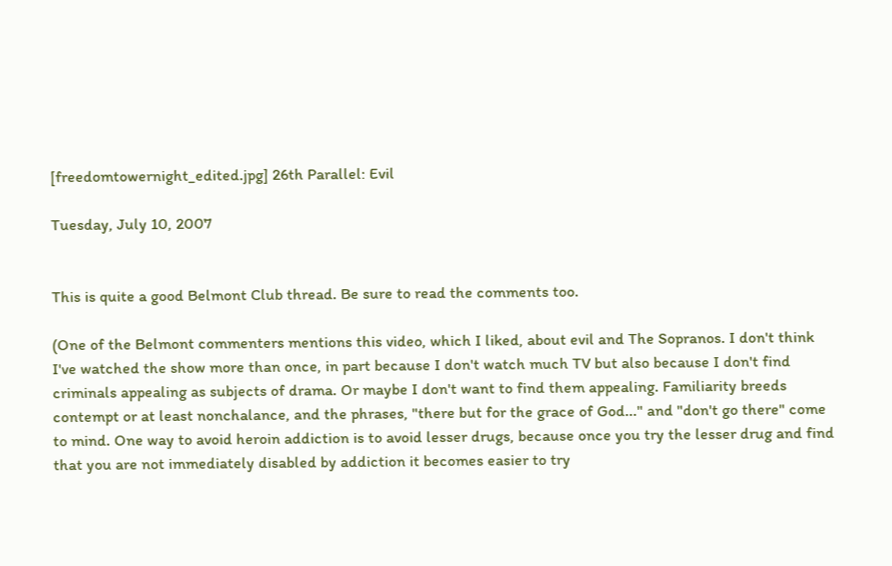[freedomtowernight_edited.jpg] 26th Parallel: Evil

Tuesday, July 10, 2007


This is quite a good Belmont Club thread. Be sure to read the comments too.

(One of the Belmont commenters mentions this video, which I liked, about evil and The Sopranos. I don't think I've watched the show more than once, in part because I don't watch much TV but also because I don't find criminals appealing as subjects of drama. Or maybe I don't want to find them appealing. Familiarity breeds contempt or at least nonchalance, and the phrases, "there but for the grace of God..." and "don't go there" come to mind. One way to avoid heroin addiction is to avoid lesser drugs, because once you try the lesser drug and find that you are not immediately disabled by addiction it becomes easier to try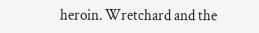heroin. Wretchard and the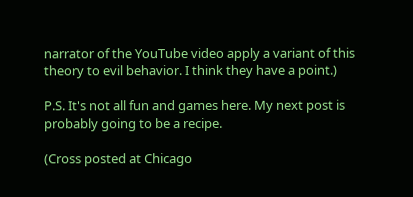narrator of the YouTube video apply a variant of this theory to evil behavior. I think they have a point.)

P.S. It's not all fun and games here. My next post is probably going to be a recipe.

(Cross posted at Chicago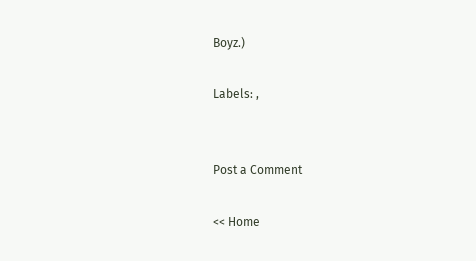Boyz.)

Labels: ,


Post a Comment

<< Home